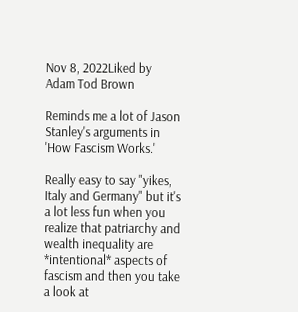Nov 8, 2022Liked by Adam Tod Brown

Reminds me a lot of Jason Stanley's arguments in 'How Fascism Works.'

Really easy to say "yikes, Italy and Germany" but it's a lot less fun when you realize that patriarchy and wealth inequality are *intentional* aspects of fascism and then you take a look at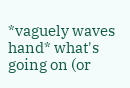*vaguely waves hand* what's going on (or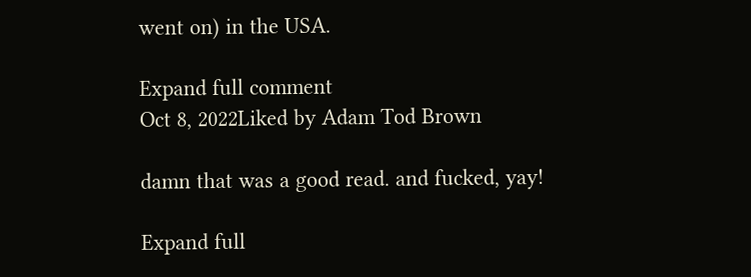went on) in the USA.

Expand full comment
Oct 8, 2022Liked by Adam Tod Brown

damn that was a good read. and fucked, yay!

Expand full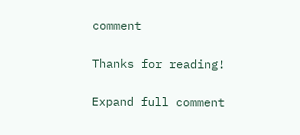comment

Thanks for reading!

Expand full comment